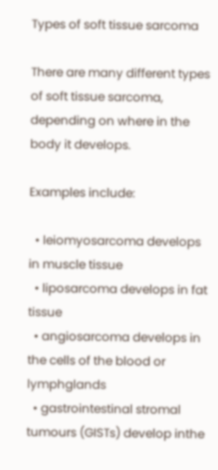Types of soft tissue sarcoma

There are many different types of soft tissue sarcoma, depending on where in the body it develops.

Examples include:

  • leiomyosarcoma develops in muscle tissue
  • liposarcoma develops in fat tissue
  • angiosarcoma develops in the cells of the blood or lymphglands
  • gastrointestinal stromal tumours (GISTs) develop inthe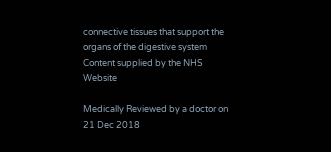connective tissues that support the organs of the digestive system
Content supplied by the NHS Website

Medically Reviewed by a doctor on 21 Dec 2018